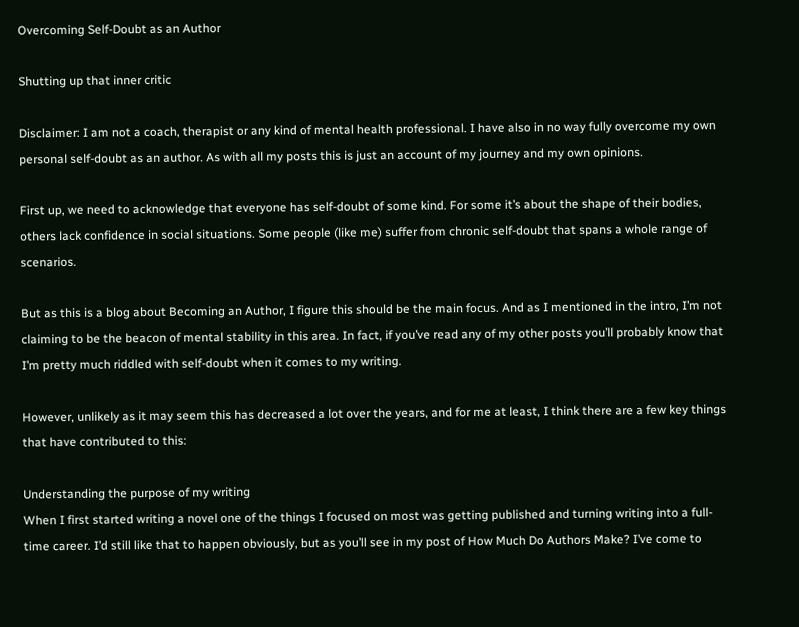Overcoming Self-Doubt as an Author

Shutting up that inner critic

Disclaimer: I am not a coach, therapist or any kind of mental health professional. I have also in no way fully overcome my own personal self-doubt as an author. As with all my posts this is just an account of my journey and my own opinions.

First up, we need to acknowledge that everyone has self-doubt of some kind. For some it’s about the shape of their bodies, others lack confidence in social situations. Some people (like me) suffer from chronic self-doubt that spans a whole range of scenarios.

But as this is a blog about Becoming an Author, I figure this should be the main focus. And as I mentioned in the intro, I’m not claiming to be the beacon of mental stability in this area. In fact, if you’ve read any of my other posts you’ll probably know that I’m pretty much riddled with self-doubt when it comes to my writing.

However, unlikely as it may seem this has decreased a lot over the years, and for me at least, I think there are a few key things that have contributed to this:

Understanding the purpose of my writing
When I first started writing a novel one of the things I focused on most was getting published and turning writing into a full-time career. I’d still like that to happen obviously, but as you’ll see in my post of How Much Do Authors Make? I’ve come to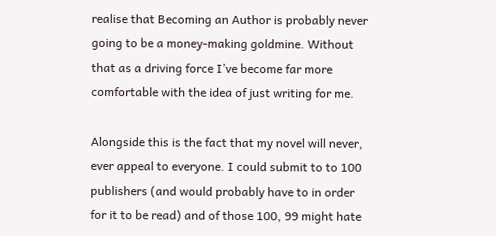realise that Becoming an Author is probably never going to be a money-making goldmine. Without that as a driving force I’ve become far more comfortable with the idea of just writing for me.

Alongside this is the fact that my novel will never, ever appeal to everyone. I could submit to to 100 publishers (and would probably have to in order for it to be read) and of those 100, 99 might hate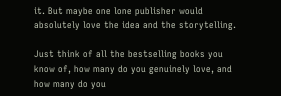it. But maybe one lone publisher would absolutely love the idea and the storytelling.

Just think of all the bestselling books you know of, how many do you genuinely love, and how many do you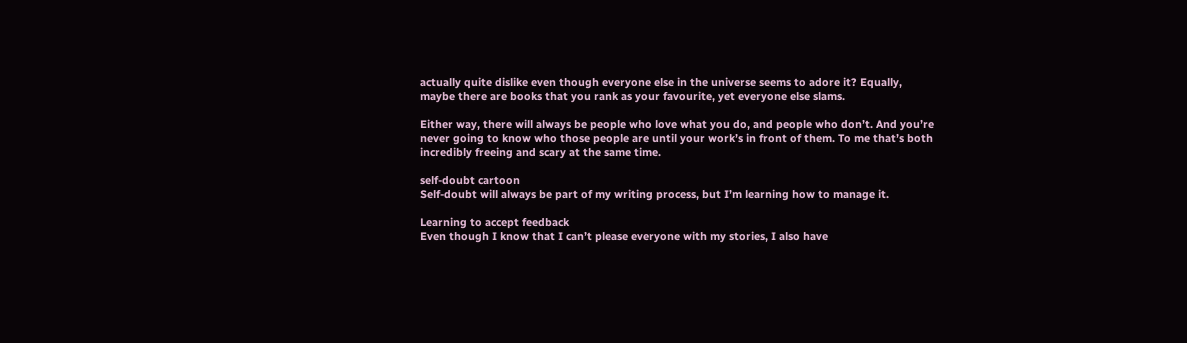actually quite dislike even though everyone else in the universe seems to adore it? Equally, maybe there are books that you rank as your favourite, yet everyone else slams.

Either way, there will always be people who love what you do, and people who don’t. And you’re never going to know who those people are until your work’s in front of them. To me that’s both incredibly freeing and scary at the same time.

self-doubt cartoon
Self-doubt will always be part of my writing process, but I’m learning how to manage it.

Learning to accept feedback
Even though I know that I can’t please everyone with my stories, I also have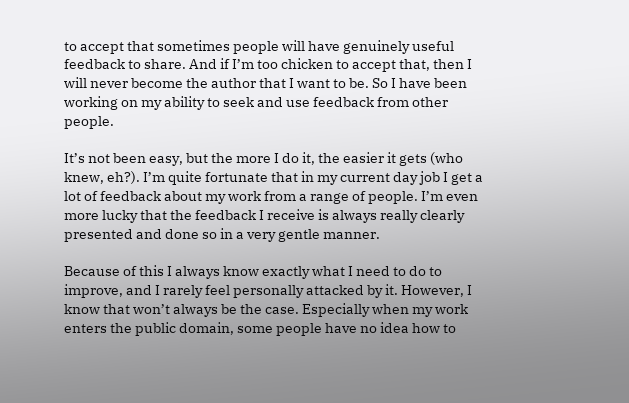to accept that sometimes people will have genuinely useful feedback to share. And if I’m too chicken to accept that, then I will never become the author that I want to be. So I have been working on my ability to seek and use feedback from other people.

It’s not been easy, but the more I do it, the easier it gets (who knew, eh?). I’m quite fortunate that in my current day job I get a lot of feedback about my work from a range of people. I’m even more lucky that the feedback I receive is always really clearly presented and done so in a very gentle manner.

Because of this I always know exactly what I need to do to improve, and I rarely feel personally attacked by it. However, I know that won’t always be the case. Especially when my work enters the public domain, some people have no idea how to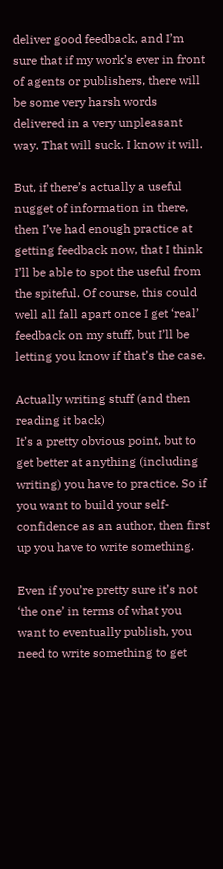deliver good feedback, and I’m sure that if my work’s ever in front of agents or publishers, there will be some very harsh words delivered in a very unpleasant way. That will suck. I know it will.

But, if there’s actually a useful nugget of information in there, then I’ve had enough practice at getting feedback now, that I think I’ll be able to spot the useful from the spiteful. Of course, this could well all fall apart once I get ‘real’ feedback on my stuff, but I’ll be letting you know if that’s the case.

Actually writing stuff (and then reading it back)
It’s a pretty obvious point, but to get better at anything (including writing) you have to practice. So if you want to build your self-confidence as an author, then first up you have to write something.

Even if you’re pretty sure it’s not ‘the one’ in terms of what you want to eventually publish, you need to write something to get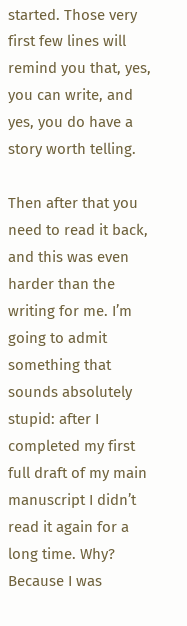started. Those very first few lines will remind you that, yes, you can write, and yes, you do have a story worth telling.

Then after that you need to read it back, and this was even harder than the writing for me. I’m going to admit something that sounds absolutely stupid: after I completed my first full draft of my main manuscript I didn’t read it again for a long time. Why? Because I was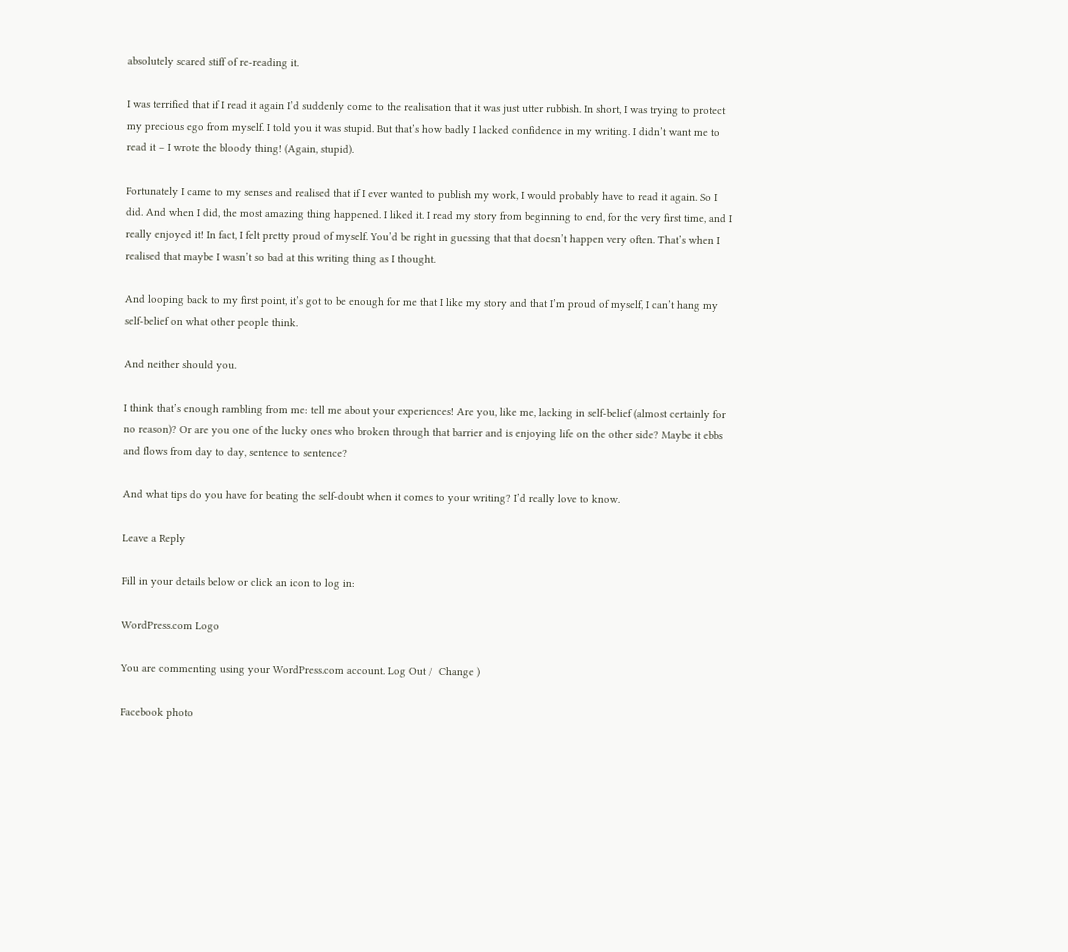absolutely scared stiff of re-reading it.

I was terrified that if I read it again I’d suddenly come to the realisation that it was just utter rubbish. In short, I was trying to protect my precious ego from myself. I told you it was stupid. But that’s how badly I lacked confidence in my writing. I didn’t want me to read it – I wrote the bloody thing! (Again, stupid).

Fortunately I came to my senses and realised that if I ever wanted to publish my work, I would probably have to read it again. So I did. And when I did, the most amazing thing happened. I liked it. I read my story from beginning to end, for the very first time, and I really enjoyed it! In fact, I felt pretty proud of myself. You’d be right in guessing that that doesn’t happen very often. That’s when I realised that maybe I wasn’t so bad at this writing thing as I thought.

And looping back to my first point, it’s got to be enough for me that I like my story and that I’m proud of myself, I can’t hang my self-belief on what other people think.

And neither should you.

I think that’s enough rambling from me: tell me about your experiences! Are you, like me, lacking in self-belief (almost certainly for no reason)? Or are you one of the lucky ones who broken through that barrier and is enjoying life on the other side? Maybe it ebbs and flows from day to day, sentence to sentence?

And what tips do you have for beating the self-doubt when it comes to your writing? I’d really love to know.

Leave a Reply

Fill in your details below or click an icon to log in:

WordPress.com Logo

You are commenting using your WordPress.com account. Log Out /  Change )

Facebook photo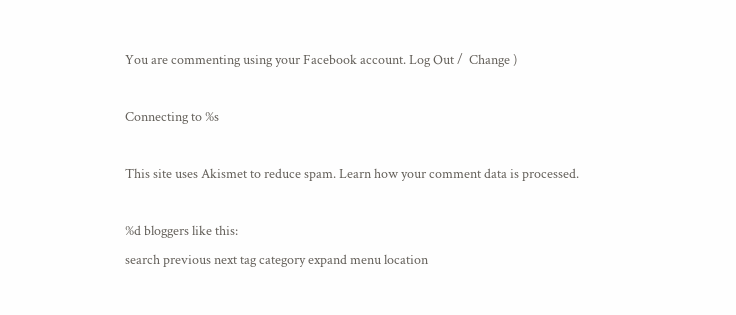You are commenting using your Facebook account. Log Out /  Change )

Connecting to %s

This site uses Akismet to reduce spam. Learn how your comment data is processed.

%d bloggers like this:
search previous next tag category expand menu location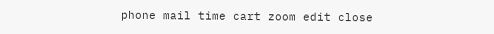phone mail time cart zoom edit close